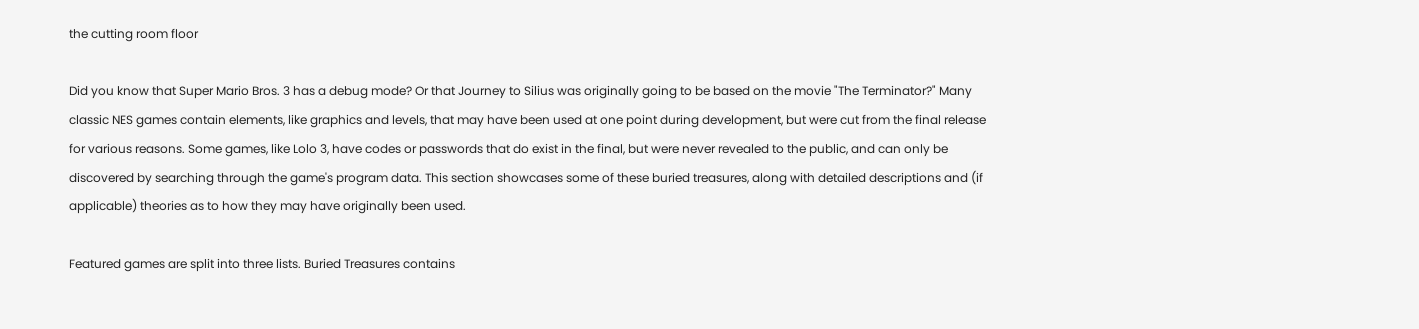the cutting room floor

Did you know that Super Mario Bros. 3 has a debug mode? Or that Journey to Silius was originally going to be based on the movie "The Terminator?" Many classic NES games contain elements, like graphics and levels, that may have been used at one point during development, but were cut from the final release for various reasons. Some games, like Lolo 3, have codes or passwords that do exist in the final, but were never revealed to the public, and can only be discovered by searching through the game's program data. This section showcases some of these buried treasures, along with detailed descriptions and (if applicable) theories as to how they may have originally been used.

Featured games are split into three lists. Buried Treasures contains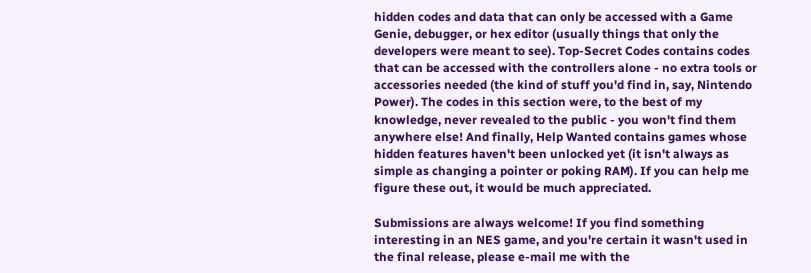hidden codes and data that can only be accessed with a Game Genie, debugger, or hex editor (usually things that only the developers were meant to see). Top-Secret Codes contains codes that can be accessed with the controllers alone - no extra tools or accessories needed (the kind of stuff you'd find in, say, Nintendo Power). The codes in this section were, to the best of my knowledge, never revealed to the public - you won't find them anywhere else! And finally, Help Wanted contains games whose hidden features haven't been unlocked yet (it isn't always as simple as changing a pointer or poking RAM). If you can help me figure these out, it would be much appreciated.

Submissions are always welcome! If you find something interesting in an NES game, and you're certain it wasn't used in the final release, please e-mail me with the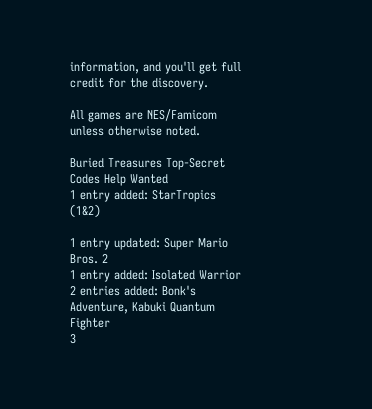information, and you'll get full credit for the discovery.

All games are NES/Famicom unless otherwise noted.

Buried Treasures Top-Secret Codes Help Wanted
1 entry added: StarTropics (1&2)

1 entry updated: Super Mario Bros. 2
1 entry added: Isolated Warrior
2 entries added: Bonk's Adventure, Kabuki Quantum Fighter
3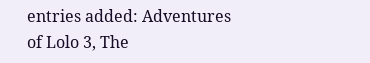entries added: Adventures of Lolo 3, The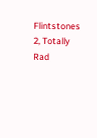Flintstones 2, Totally Rad